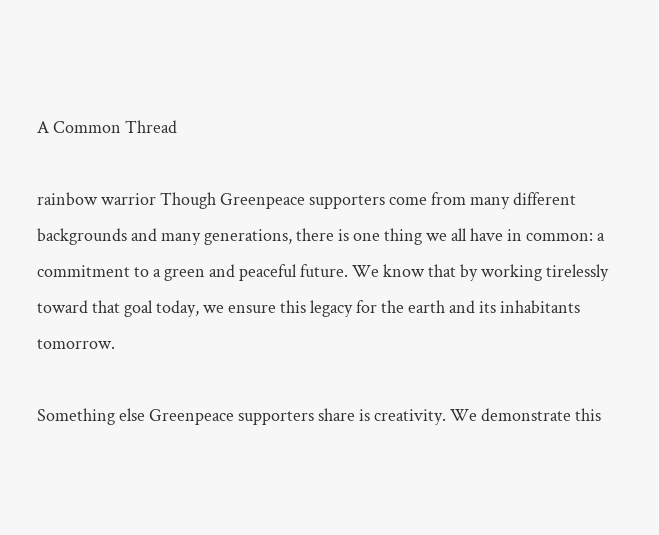A Common Thread

rainbow warrior Though Greenpeace supporters come from many different backgrounds and many generations, there is one thing we all have in common: a commitment to a green and peaceful future. We know that by working tirelessly toward that goal today, we ensure this legacy for the earth and its inhabitants tomorrow.

Something else Greenpeace supporters share is creativity. We demonstrate this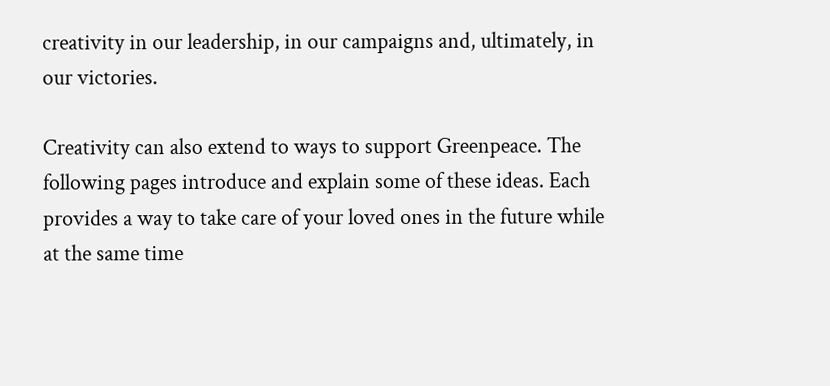creativity in our leadership, in our campaigns and, ultimately, in our victories.

Creativity can also extend to ways to support Greenpeace. The following pages introduce and explain some of these ideas. Each provides a way to take care of your loved ones in the future while at the same time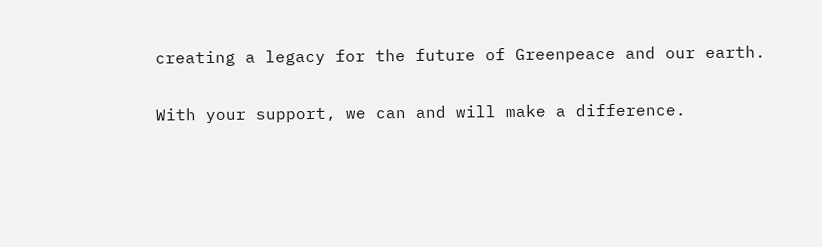creating a legacy for the future of Greenpeace and our earth.

With your support, we can and will make a difference.